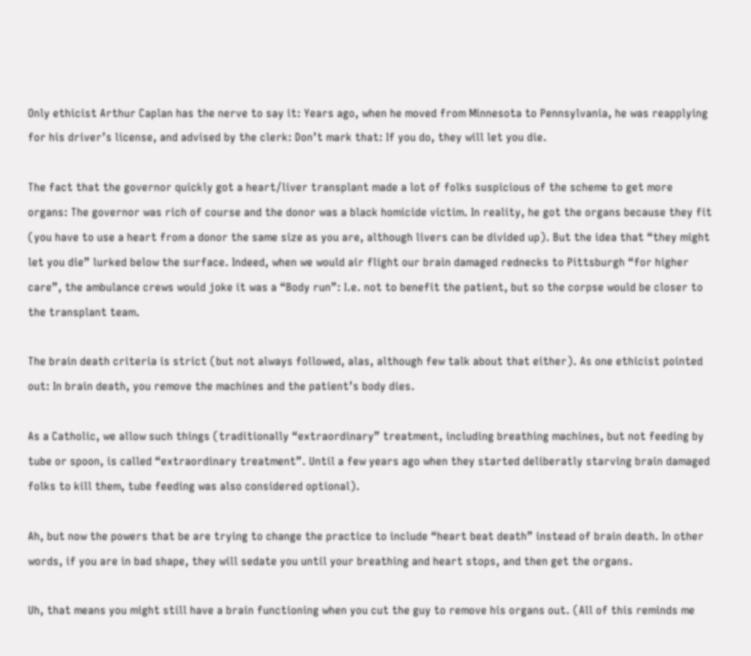Only ethicist Arthur Caplan has the nerve to say it: Years ago, when he moved from Minnesota to Pennsylvania, he was reapplying for his driver’s license, and advised by the clerk: Don’t mark that: If you do, they will let you die.

The fact that the governor quickly got a heart/liver transplant made a lot of folks suspicious of the scheme to get more organs: The governor was rich of course and the donor was a black homicide victim. In reality, he got the organs because they fit (you have to use a heart from a donor the same size as you are, although livers can be divided up). But the idea that “they might let you die” lurked below the surface. Indeed, when we would air flight our brain damaged rednecks to Pittsburgh “for higher care”, the ambulance crews would joke it was a “Body run”: I.e. not to benefit the patient, but so the corpse would be closer to the transplant team.

The brain death criteria is strict (but not always followed, alas, although few talk about that either). As one ethicist pointed out: In brain death, you remove the machines and the patient’s body dies.

As a Catholic, we allow such things (traditionally “extraordinary” treatment, including breathing machines, but not feeding by tube or spoon, is called “extraordinary treatment”. Until a few years ago when they started deliberatly starving brain damaged  folks to kill them, tube feeding was also considered optional).

Ah, but now the powers that be are trying to change the practice to include “heart beat death” instead of brain death. In other words, if you are in bad shape, they will sedate you until your breathing and heart stops, and then get the organs.

Uh, that means you might still have a brain functioning when you cut the guy to remove his organs out. (All of this reminds me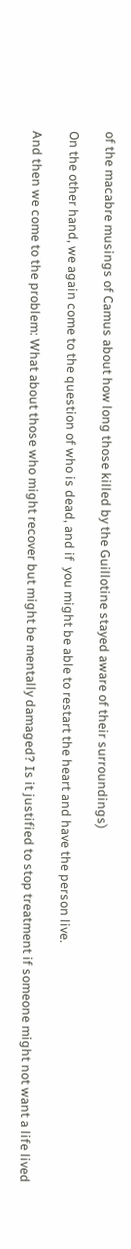of the macabre musings of Camus about how long those killed by the Guillotine stayed aware of their surroundings)

On the other hand, we again come to the question of who is dead, and if  you might be able to restart the heart and have the person live.

And then we come to the problem: What about those who might recover but might be mentally damaged? Is it justified to stop treatment if someone might not want a life lived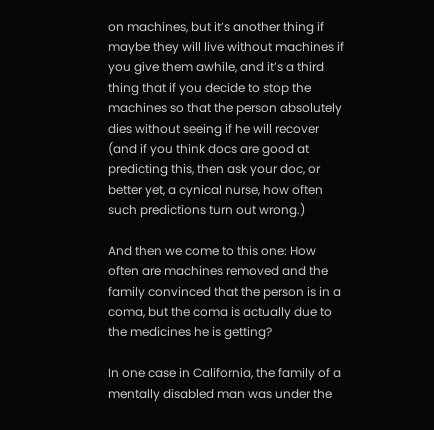on machines, but it’s another thing if maybe they will live without machines if you give them awhile, and it’s a third thing that if you decide to stop the machines so that the person absolutely dies without seeing if he will recover (and if you think docs are good at predicting this, then ask your doc, or better yet, a cynical nurse, how often such predictions turn out wrong.)

And then we come to this one: How often are machines removed and the family convinced that the person is in a coma, but the coma is actually due to the medicines he is getting?

In one case in California, the family of a mentally disabled man was under the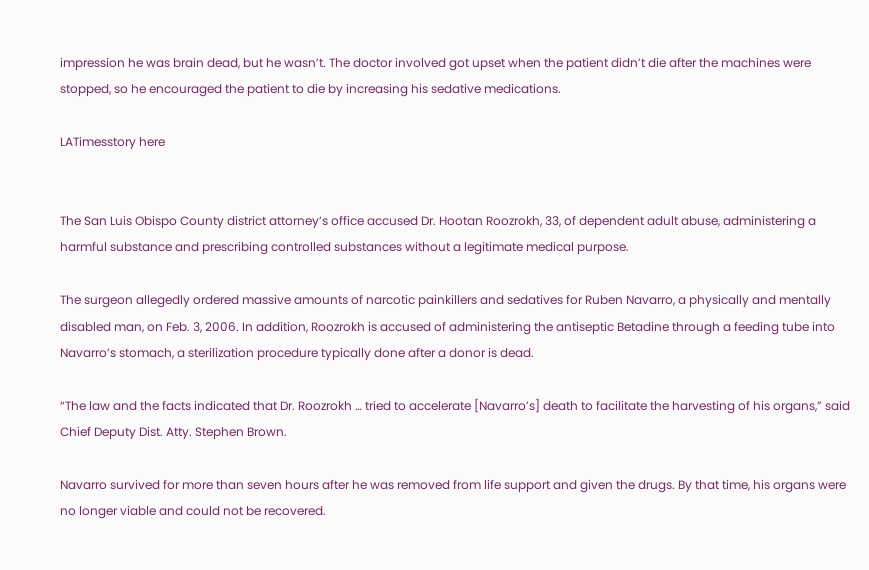impression he was brain dead, but he wasn’t. The doctor involved got upset when the patient didn’t die after the machines were stopped, so he encouraged the patient to die by increasing his sedative medications.

LATimesstory here


The San Luis Obispo County district attorney’s office accused Dr. Hootan Roozrokh, 33, of dependent adult abuse, administering a harmful substance and prescribing controlled substances without a legitimate medical purpose.

The surgeon allegedly ordered massive amounts of narcotic painkillers and sedatives for Ruben Navarro, a physically and mentally disabled man, on Feb. 3, 2006. In addition, Roozrokh is accused of administering the antiseptic Betadine through a feeding tube into Navarro’s stomach, a sterilization procedure typically done after a donor is dead.

“The law and the facts indicated that Dr. Roozrokh … tried to accelerate [Navarro’s] death to facilitate the harvesting of his organs,” said Chief Deputy Dist. Atty. Stephen Brown.

Navarro survived for more than seven hours after he was removed from life support and given the drugs. By that time, his organs were no longer viable and could not be recovered.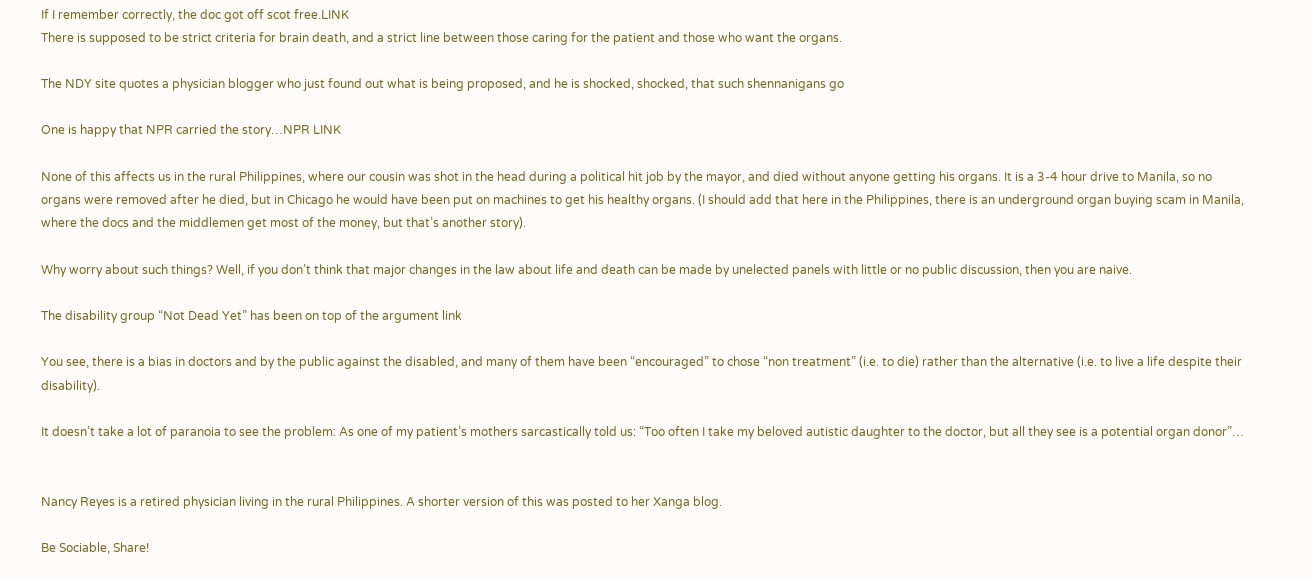If I remember correctly, the doc got off scot free.LINK
There is supposed to be strict criteria for brain death, and a strict line between those caring for the patient and those who want the organs.

The NDY site quotes a physician blogger who just found out what is being proposed, and he is shocked, shocked, that such shennanigans go

One is happy that NPR carried the story…NPR LINK

None of this affects us in the rural Philippines, where our cousin was shot in the head during a political hit job by the mayor, and died without anyone getting his organs. It is a 3-4 hour drive to Manila, so no organs were removed after he died, but in Chicago he would have been put on machines to get his healthy organs. (I should add that here in the Philippines, there is an underground organ buying scam in Manila, where the docs and the middlemen get most of the money, but that’s another story).

Why worry about such things? Well, if you don’t think that major changes in the law about life and death can be made by unelected panels with little or no public discussion, then you are naive.

The disability group “Not Dead Yet” has been on top of the argument link

You see, there is a bias in doctors and by the public against the disabled, and many of them have been “encouraged” to chose “non treatment” (i.e. to die) rather than the alternative (i.e. to live a life despite their disability).

It doesn’t take a lot of paranoia to see the problem: As one of my patient’s mothers sarcastically told us: “Too often I take my beloved autistic daughter to the doctor, but all they see is a potential organ donor”…


Nancy Reyes is a retired physician living in the rural Philippines. A shorter version of this was posted to her Xanga blog.

Be Sociable, Share!